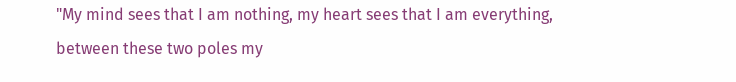"My mind sees that I am nothing, my heart sees that I am everything, between these two poles my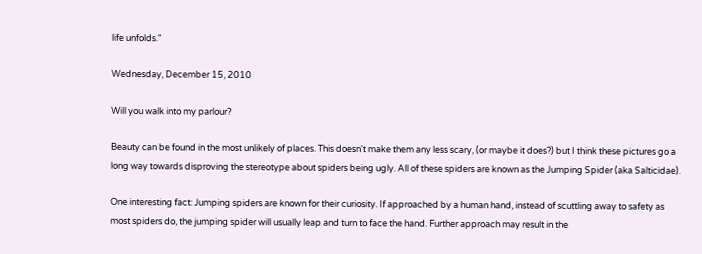life unfolds."

Wednesday, December 15, 2010

Will you walk into my parlour?

Beauty can be found in the most unlikely of places. This doesn't make them any less scary, (or maybe it does?) but I think these pictures go a long way towards disproving the stereotype about spiders being ugly. All of these spiders are known as the Jumping Spider (aka Salticidae).

One interesting fact: Jumping spiders are known for their curiosity. If approached by a human hand, instead of scuttling away to safety as most spiders do, the jumping spider will usually leap and turn to face the hand. Further approach may result in the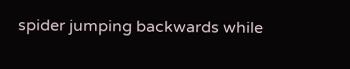spider jumping backwards while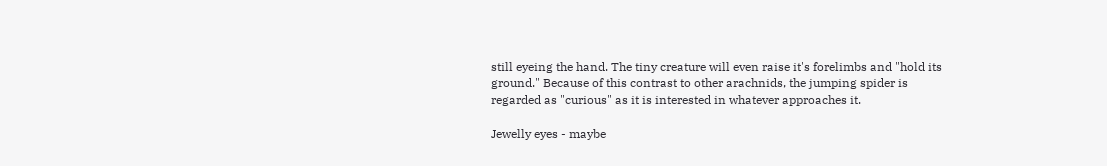still eyeing the hand. The tiny creature will even raise it's forelimbs and "hold its ground." Because of this contrast to other arachnids, the jumping spider is regarded as "curious" as it is interested in whatever approaches it.

Jewelly eyes - maybe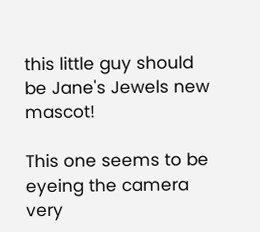this little guy should be Jane's Jewels new mascot!

This one seems to be eyeing the camera very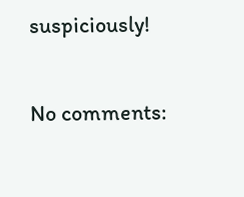suspiciously!

No comments: